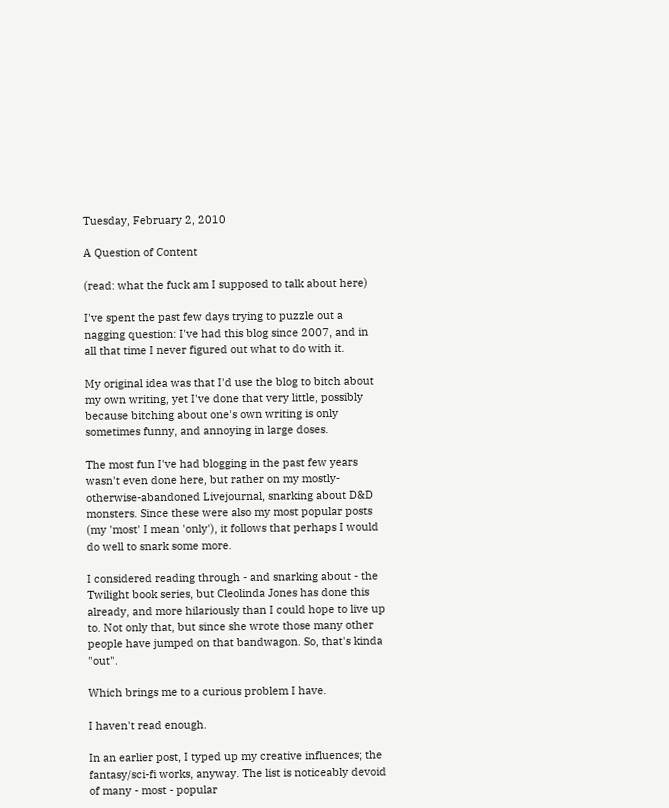Tuesday, February 2, 2010

A Question of Content

(read: what the fuck am I supposed to talk about here)

I've spent the past few days trying to puzzle out a nagging question: I've had this blog since 2007, and in all that time I never figured out what to do with it.

My original idea was that I'd use the blog to bitch about my own writing, yet I've done that very little, possibly because bitching about one's own writing is only sometimes funny, and annoying in large doses.

The most fun I've had blogging in the past few years wasn't even done here, but rather on my mostly-otherwise-abandoned Livejournal, snarking about D&D monsters. Since these were also my most popular posts (my 'most' I mean 'only'), it follows that perhaps I would do well to snark some more.

I considered reading through - and snarking about - the Twilight book series, but Cleolinda Jones has done this already, and more hilariously than I could hope to live up to. Not only that, but since she wrote those many other people have jumped on that bandwagon. So, that's kinda "out".

Which brings me to a curious problem I have.

I haven't read enough.

In an earlier post, I typed up my creative influences; the fantasy/sci-fi works, anyway. The list is noticeably devoid of many - most - popular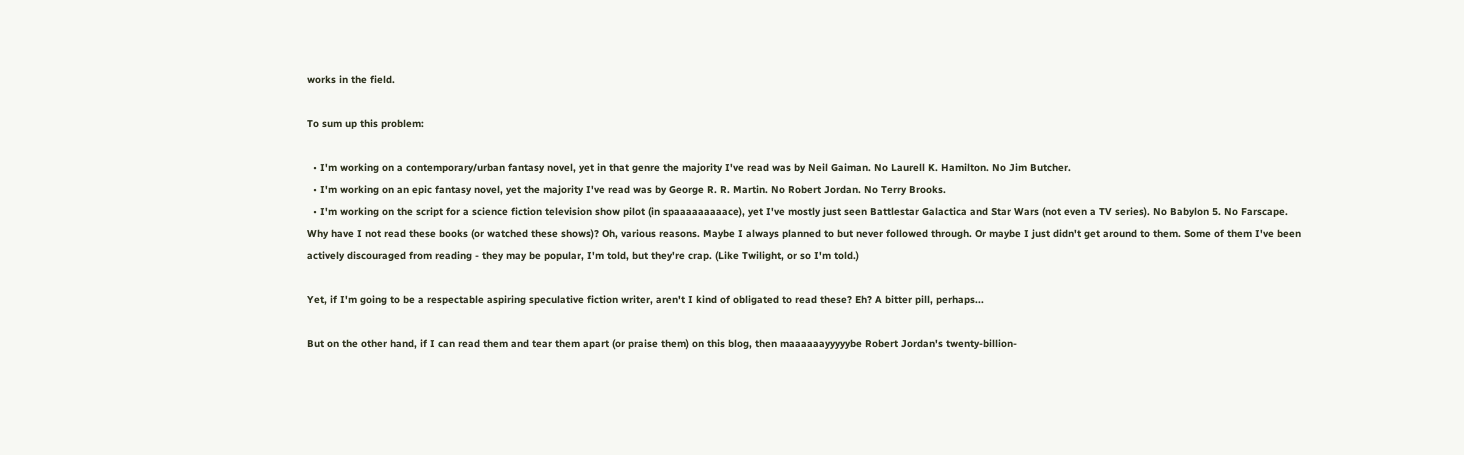works in the field.

To sum up this problem:

  • I'm working on a contemporary/urban fantasy novel, yet in that genre the majority I've read was by Neil Gaiman. No Laurell K. Hamilton. No Jim Butcher.
  • I'm working on an epic fantasy novel, yet the majority I've read was by George R. R. Martin. No Robert Jordan. No Terry Brooks.
  • I'm working on the script for a science fiction television show pilot (in spaaaaaaaaace), yet I've mostly just seen Battlestar Galactica and Star Wars (not even a TV series). No Babylon 5. No Farscape.
Why have I not read these books (or watched these shows)? Oh, various reasons. Maybe I always planned to but never followed through. Or maybe I just didn't get around to them. Some of them I've been actively discouraged from reading - they may be popular, I'm told, but they're crap. (Like Twilight, or so I'm told.)

Yet, if I'm going to be a respectable aspiring speculative fiction writer, aren't I kind of obligated to read these? Eh? A bitter pill, perhaps...

But on the other hand, if I can read them and tear them apart (or praise them) on this blog, then maaaaaayyyyybe Robert Jordan's twenty-billion-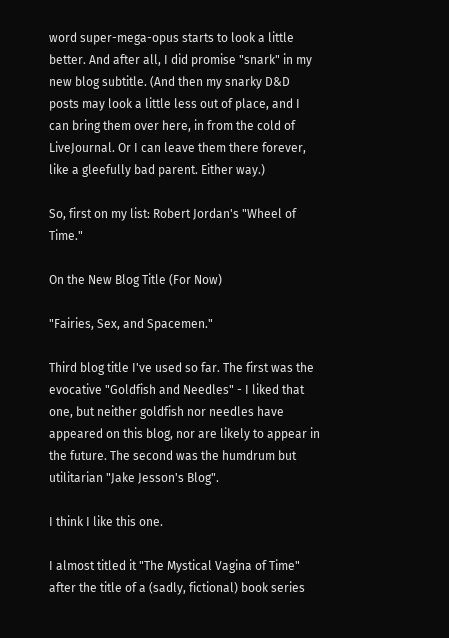word super-mega-opus starts to look a little better. And after all, I did promise "snark" in my new blog subtitle. (And then my snarky D&D posts may look a little less out of place, and I can bring them over here, in from the cold of LiveJournal. Or I can leave them there forever, like a gleefully bad parent. Either way.)

So, first on my list: Robert Jordan's "Wheel of Time."

On the New Blog Title (For Now)

"Fairies, Sex, and Spacemen."

Third blog title I've used so far. The first was the evocative "Goldfish and Needles" - I liked that one, but neither goldfish nor needles have appeared on this blog, nor are likely to appear in the future. The second was the humdrum but utilitarian "Jake Jesson's Blog".

I think I like this one.

I almost titled it "The Mystical Vagina of Time" after the title of a (sadly, fictional) book series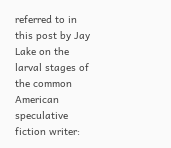referred to in this post by Jay Lake on the larval stages of the common American speculative fiction writer: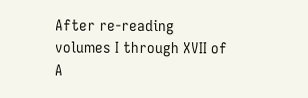After re-reading volumes I through XVII of A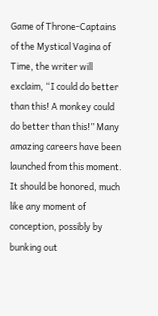Game of Throne-Captains of the Mystical Vagina of Time, the writer will exclaim, “I could do better than this! A monkey could do better than this!” Many amazing careers have been launched from this moment. It should be honored, much like any moment of conception, possibly by bunking out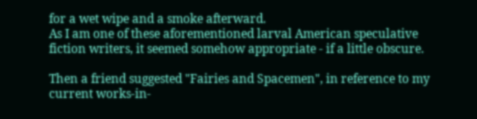for a wet wipe and a smoke afterward.
As I am one of these aforementioned larval American speculative fiction writers, it seemed somehow appropriate - if a little obscure.

Then a friend suggested "Fairies and Spacemen", in reference to my current works-in-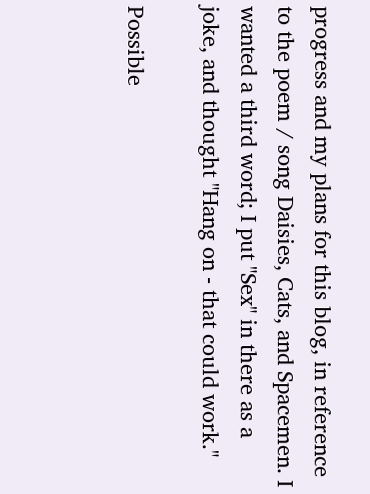progress and my plans for this blog, in reference to the poem / song Daisies, Cats, and Spacemen. I wanted a third word; I put "Sex" in there as a joke, and thought "Hang on - that could work."

Possible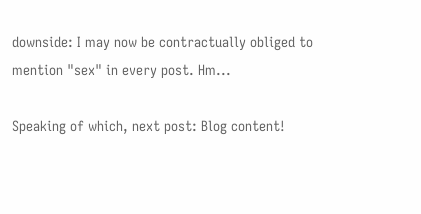downside: I may now be contractually obliged to mention "sex" in every post. Hm...

Speaking of which, next post: Blog content!